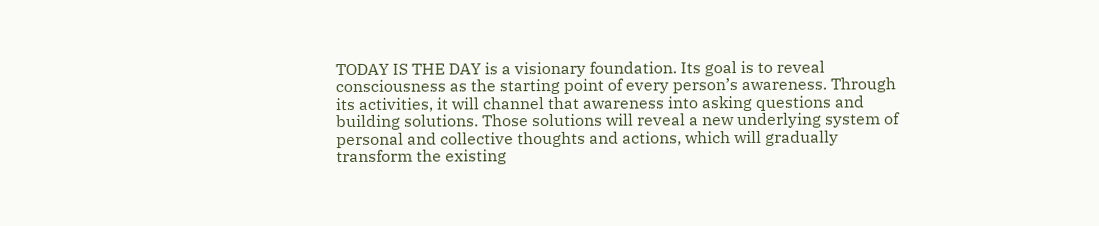TODAY IS THE DAY is a visionary foundation. Its goal is to reveal consciousness as the starting point of every person’s awareness. Through its activities, it will channel that awareness into asking questions and building solutions. Those solutions will reveal a new underlying system of personal and collective thoughts and actions, which will gradually transform the existing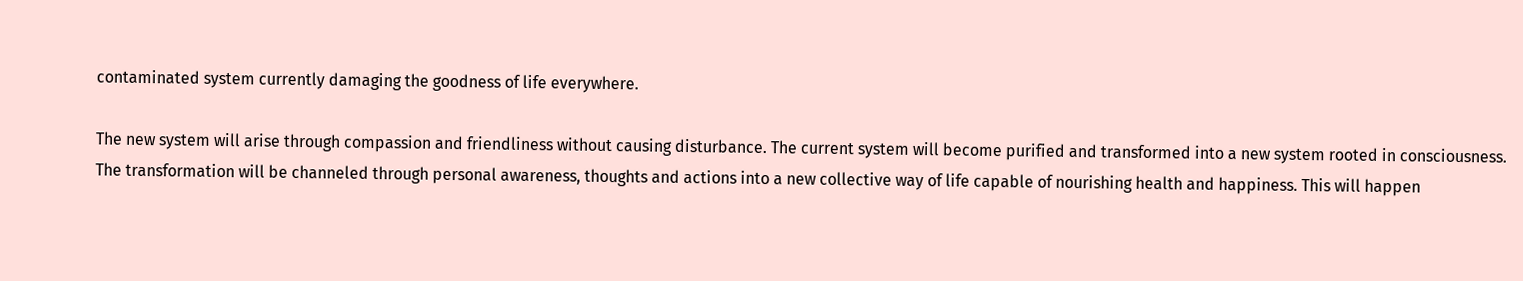contaminated system currently damaging the goodness of life everywhere.

The new system will arise through compassion and friendliness without causing disturbance. The current system will become purified and transformed into a new system rooted in consciousness. The transformation will be channeled through personal awareness, thoughts and actions into a new collective way of life capable of nourishing health and happiness. This will happen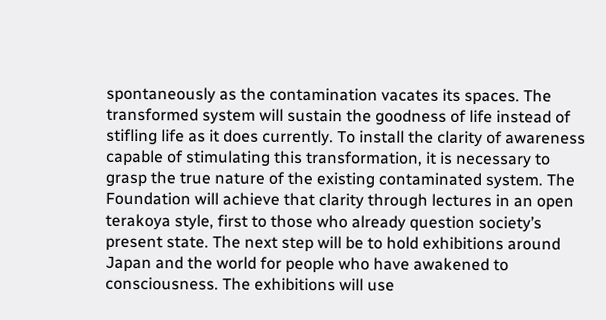spontaneously as the contamination vacates its spaces. The transformed system will sustain the goodness of life instead of stifling life as it does currently. To install the clarity of awareness capable of stimulating this transformation, it is necessary to
grasp the true nature of the existing contaminated system. The Foundation will achieve that clarity through lectures in an open terakoya style, first to those who already question society’s present state. The next step will be to hold exhibitions around Japan and the world for people who have awakened to consciousness. The exhibitions will use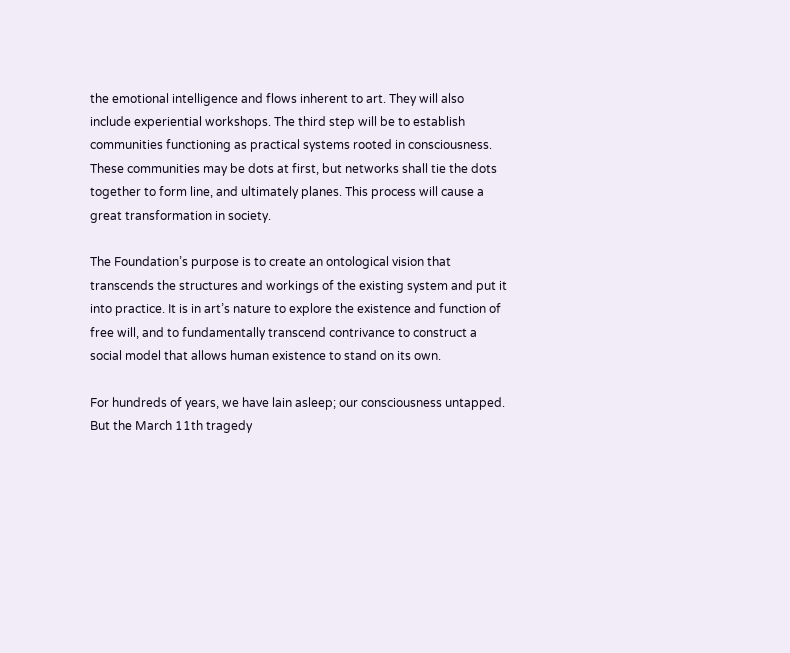the emotional intelligence and flows inherent to art. They will also include experiential workshops. The third step will be to establish communities functioning as practical systems rooted in consciousness. These communities may be dots at first, but networks shall tie the dots together to form line, and ultimately planes. This process will cause a great transformation in society.

The Foundation’s purpose is to create an ontological vision that transcends the structures and workings of the existing system and put it into practice. It is in art’s nature to explore the existence and function of free will, and to fundamentally transcend contrivance to construct a social model that allows human existence to stand on its own.

For hundreds of years, we have lain asleep; our consciousness untapped. But the March 11th tragedy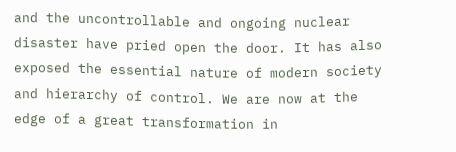and the uncontrollable and ongoing nuclear disaster have pried open the door. It has also exposed the essential nature of modern society and hierarchy of control. We are now at the edge of a great transformation in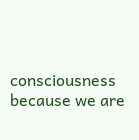consciousness because we are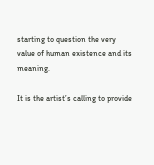starting to question the very value of human existence and its meaning.

It is the artist’s calling to provide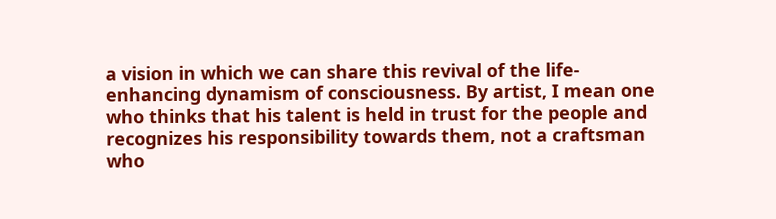a vision in which we can share this revival of the life-enhancing dynamism of consciousness. By artist, I mean one who thinks that his talent is held in trust for the people and recognizes his responsibility towards them, not a craftsman who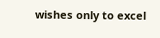wishes only to excel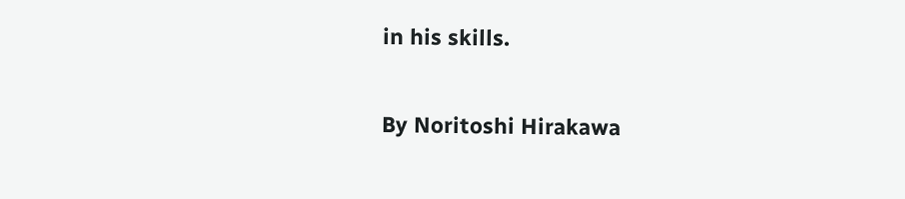in his skills.

By Noritoshi Hirakawa